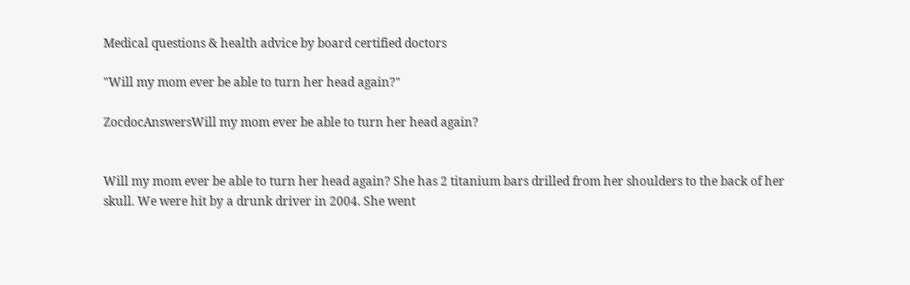Medical questions & health advice by board certified doctors

"Will my mom ever be able to turn her head again?"

ZocdocAnswersWill my mom ever be able to turn her head again?


Will my mom ever be able to turn her head again? She has 2 titanium bars drilled from her shoulders to the back of her skull. We were hit by a drunk driver in 2004. She went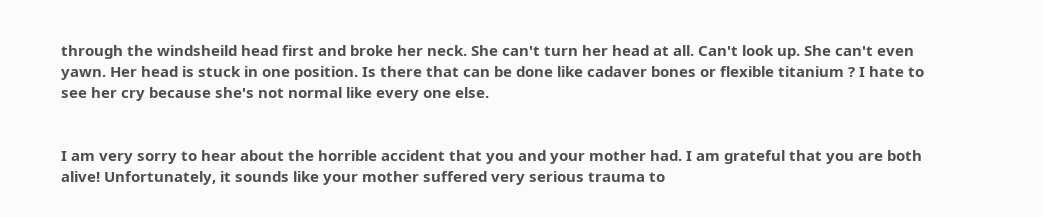through the windsheild head first and broke her neck. She can't turn her head at all. Can't look up. She can't even yawn. Her head is stuck in one position. Is there that can be done like cadaver bones or flexible titanium ? I hate to see her cry because she's not normal like every one else.


I am very sorry to hear about the horrible accident that you and your mother had. I am grateful that you are both alive! Unfortunately, it sounds like your mother suffered very serious trauma to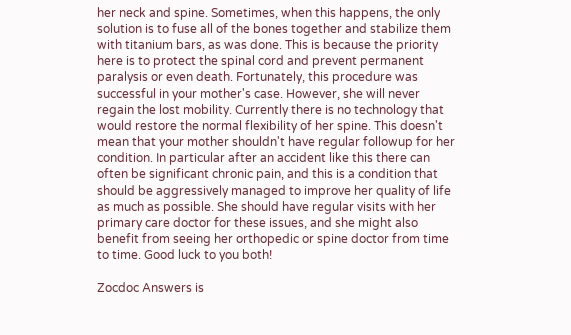her neck and spine. Sometimes, when this happens, the only solution is to fuse all of the bones together and stabilize them with titanium bars, as was done. This is because the priority here is to protect the spinal cord and prevent permanent paralysis or even death. Fortunately, this procedure was successful in your mother's case. However, she will never regain the lost mobility. Currently there is no technology that would restore the normal flexibility of her spine. This doesn't mean that your mother shouldn't have regular followup for her condition. In particular after an accident like this there can often be significant chronic pain, and this is a condition that should be aggressively managed to improve her quality of life as much as possible. She should have regular visits with her primary care doctor for these issues, and she might also benefit from seeing her orthopedic or spine doctor from time to time. Good luck to you both!

Zocdoc Answers is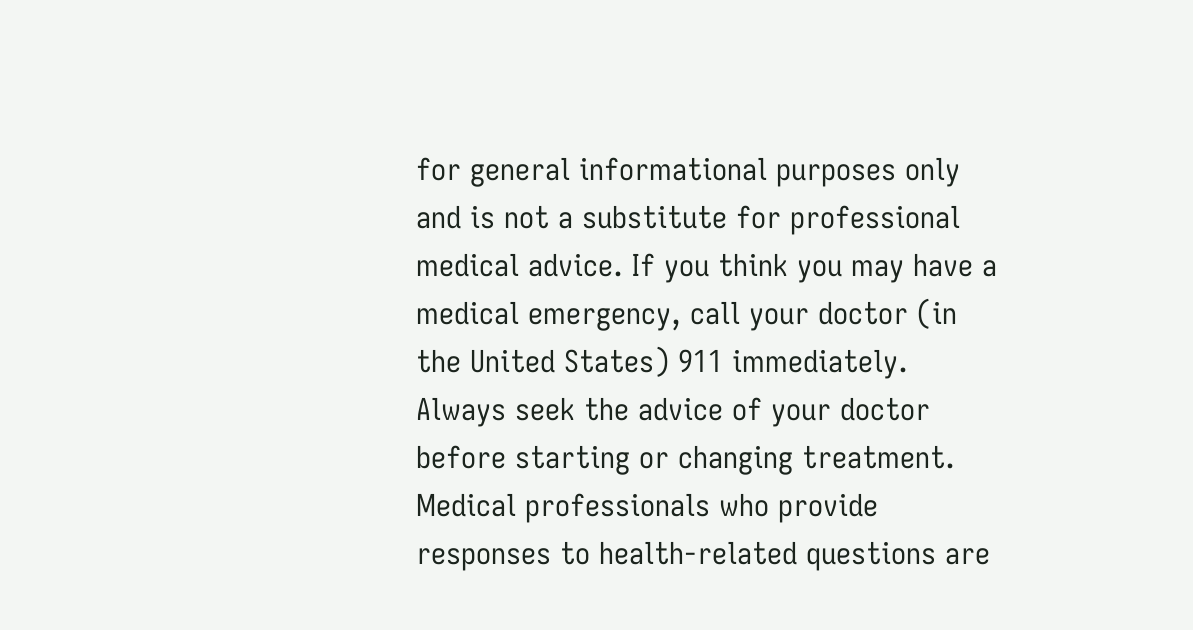for general informational purposes only and is not a substitute for professional medical advice. If you think you may have a medical emergency, call your doctor (in the United States) 911 immediately. Always seek the advice of your doctor before starting or changing treatment. Medical professionals who provide responses to health-related questions are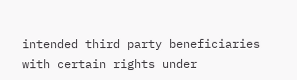intended third party beneficiaries with certain rights under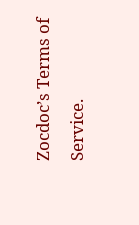Zocdoc’s Terms of Service.